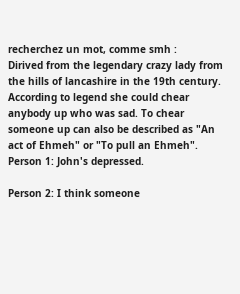recherchez un mot, comme smh :
Dirived from the legendary crazy lady from the hills of lancashire in the 19th century. According to legend she could chear anybody up who was sad. To chear someone up can also be described as "An act of Ehmeh" or "To pull an Ehmeh".
Person 1: John's depressed.

Person 2: I think someone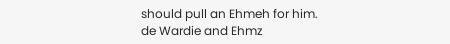should pull an Ehmeh for him.
de Wardie and Ehmz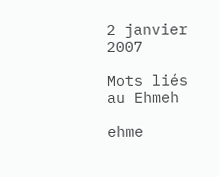2 janvier 2007

Mots liés au Ehmeh

ehme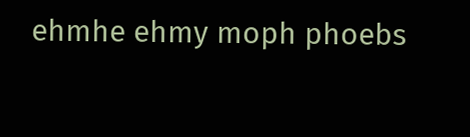ehmhe ehmy moph phoebs